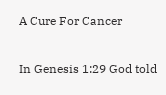A Cure For Cancer

In Genesis 1:29 God told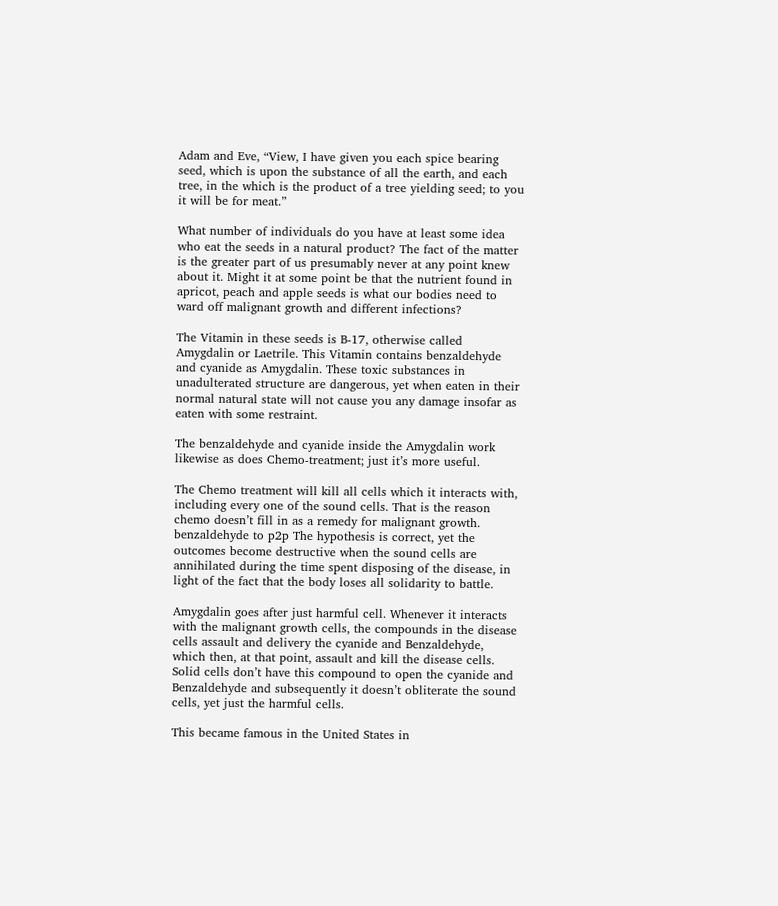Adam and Eve, “View, I have given you each spice bearing seed, which is upon the substance of all the earth, and each tree, in the which is the product of a tree yielding seed; to you it will be for meat.”

What number of individuals do you have at least some idea who eat the seeds in a natural product? The fact of the matter is the greater part of us presumably never at any point knew about it. Might it at some point be that the nutrient found in apricot, peach and apple seeds is what our bodies need to ward off malignant growth and different infections?

The Vitamin in these seeds is B-17, otherwise called Amygdalin or Laetrile. This Vitamin contains benzaldehyde and cyanide as Amygdalin. These toxic substances in unadulterated structure are dangerous, yet when eaten in their normal natural state will not cause you any damage insofar as eaten with some restraint.

The benzaldehyde and cyanide inside the Amygdalin work likewise as does Chemo-treatment; just it’s more useful.

The Chemo treatment will kill all cells which it interacts with, including every one of the sound cells. That is the reason chemo doesn’t fill in as a remedy for malignant growth. benzaldehyde to p2p The hypothesis is correct, yet the outcomes become destructive when the sound cells are annihilated during the time spent disposing of the disease, in light of the fact that the body loses all solidarity to battle.

Amygdalin goes after just harmful cell. Whenever it interacts with the malignant growth cells, the compounds in the disease cells assault and delivery the cyanide and Benzaldehyde, which then, at that point, assault and kill the disease cells. Solid cells don’t have this compound to open the cyanide and Benzaldehyde and subsequently it doesn’t obliterate the sound cells, yet just the harmful cells.

This became famous in the United States in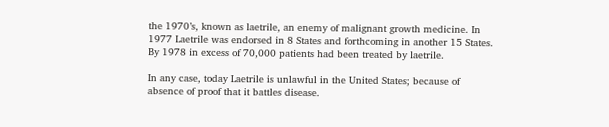the 1970’s, known as laetrile, an enemy of malignant growth medicine. In 1977 Laetrile was endorsed in 8 States and forthcoming in another 15 States. By 1978 in excess of 70,000 patients had been treated by laetrile.

In any case, today Laetrile is unlawful in the United States; because of absence of proof that it battles disease.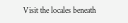Visit the locales beneath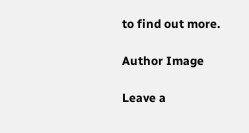to find out more.

Author Image

Leave a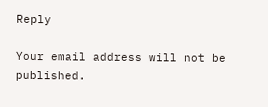Reply

Your email address will not be published.